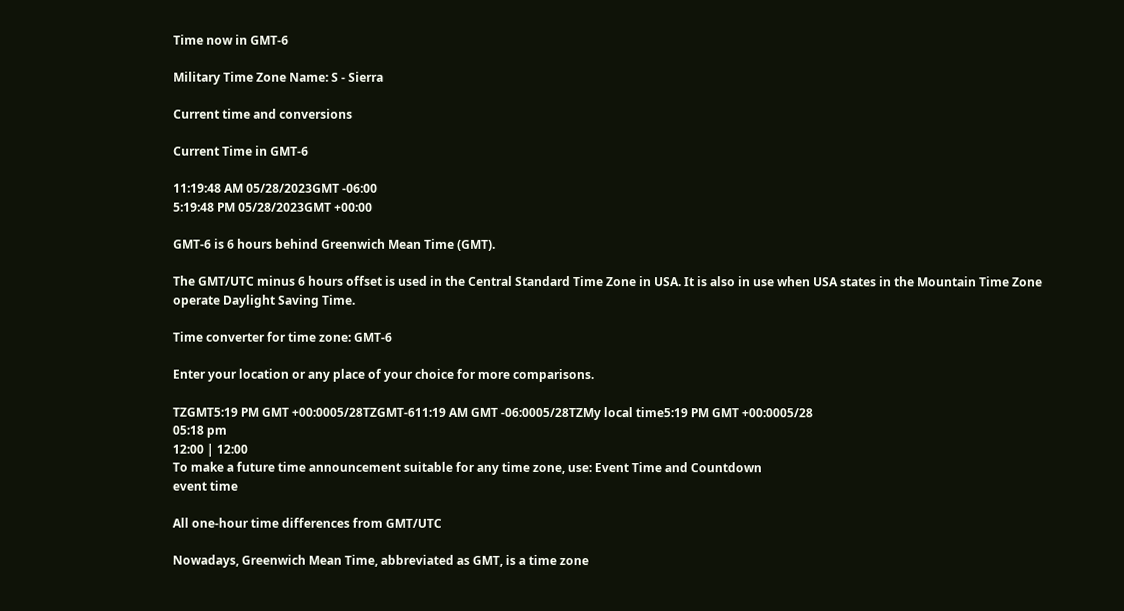Time now in GMT-6

Military Time Zone Name: S - Sierra

Current time and conversions

Current Time in GMT-6

11:19:48 AM 05/28/2023GMT -06:00
5:19:48 PM 05/28/2023GMT +00:00

GMT-6 is 6 hours behind Greenwich Mean Time (GMT).

The GMT/UTC minus 6 hours offset is used in the Central Standard Time Zone in USA. It is also in use when USA states in the Mountain Time Zone operate Daylight Saving Time.

Time converter for time zone: GMT-6

Enter your location or any place of your choice for more comparisons.

TZGMT5:19 PM GMT +00:0005/28TZGMT-611:19 AM GMT -06:0005/28TZMy local time5:19 PM GMT +00:0005/28
05:18 pm
12:00 | 12:00
To make a future time announcement suitable for any time zone, use: Event Time and Countdown
event time

All one-hour time differences from GMT/UTC

Nowadays, Greenwich Mean Time, abbreviated as GMT, is a time zone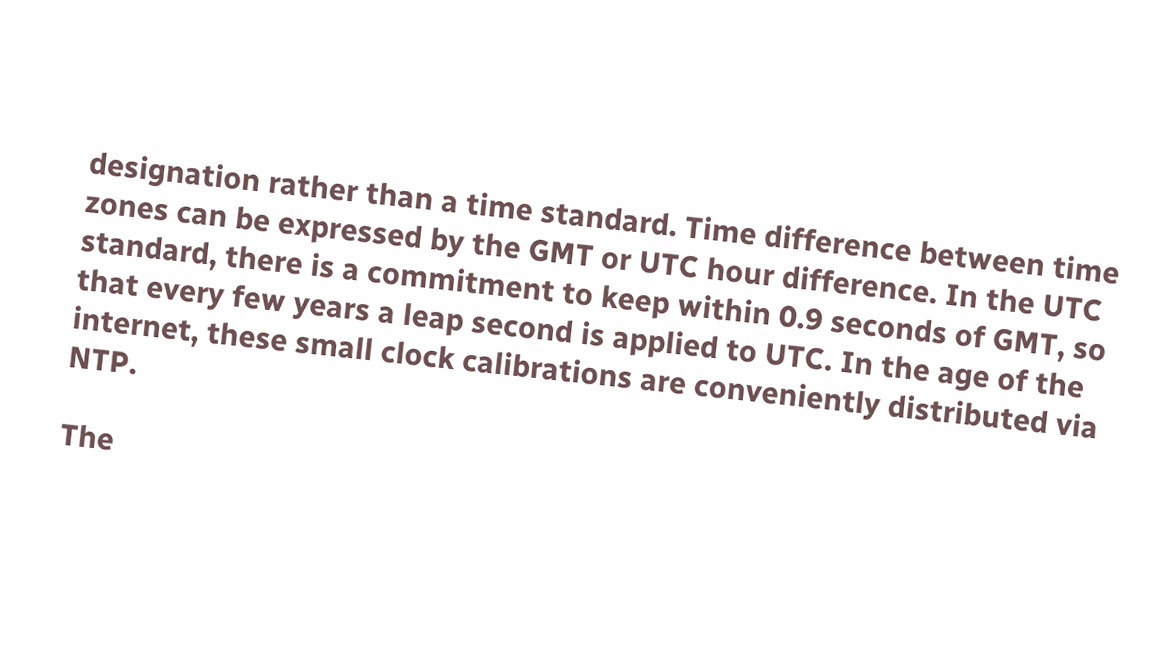designation rather than a time standard. Time difference between time zones can be expressed by the GMT or UTC hour difference. In the UTC standard, there is a commitment to keep within 0.9 seconds of GMT, so that every few years a leap second is applied to UTC. In the age of the internet, these small clock calibrations are conveniently distributed via NTP.

The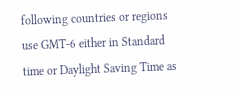following countries or regions use GMT-6 either in Standard time or Daylight Saving Time as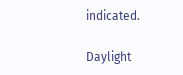indicated.

Daylight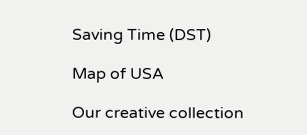Saving Time (DST)

Map of USA

Our creative collection